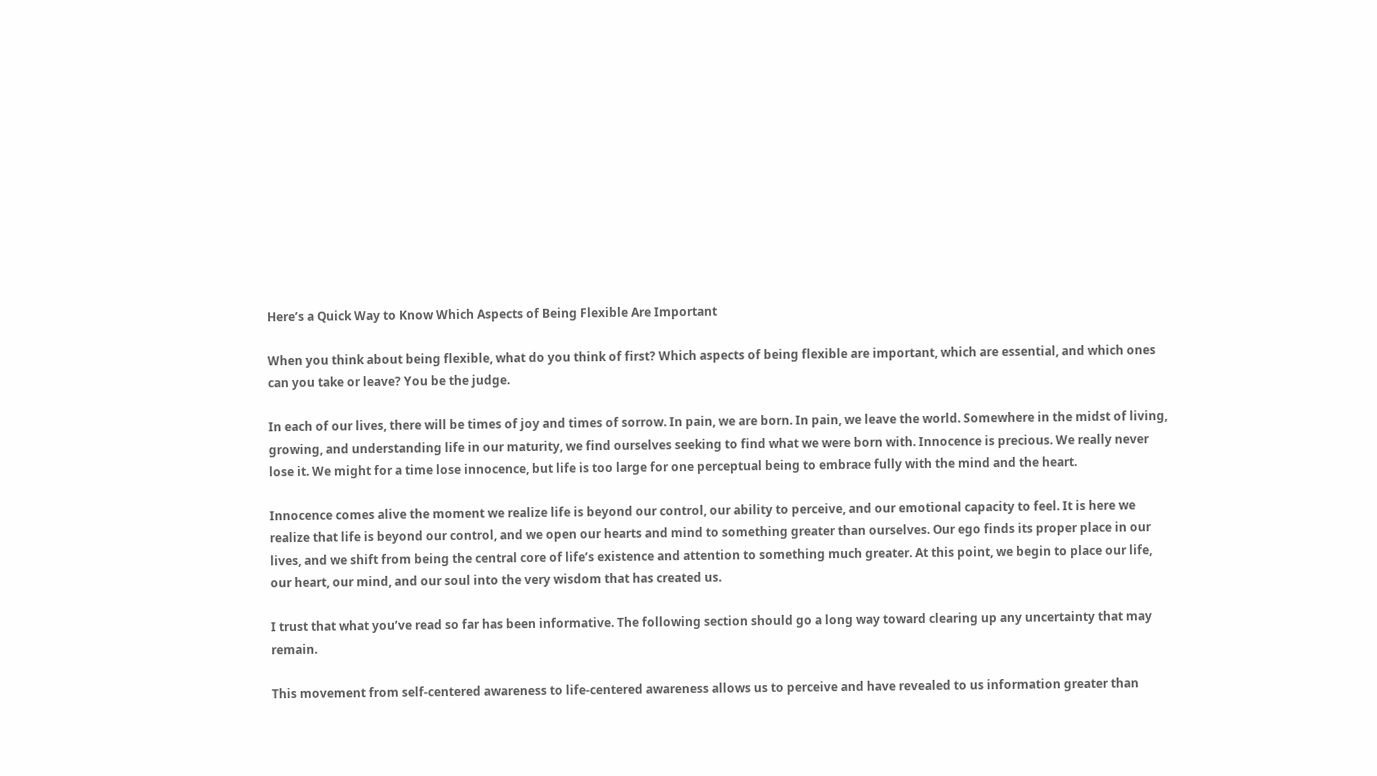Here’s a Quick Way to Know Which Aspects of Being Flexible Are Important

When you think about being flexible, what do you think of first? Which aspects of being flexible are important, which are essential, and which ones can you take or leave? You be the judge.

In each of our lives, there will be times of joy and times of sorrow. In pain, we are born. In pain, we leave the world. Somewhere in the midst of living, growing, and understanding life in our maturity, we find ourselves seeking to find what we were born with. Innocence is precious. We really never lose it. We might for a time lose innocence, but life is too large for one perceptual being to embrace fully with the mind and the heart.

Innocence comes alive the moment we realize life is beyond our control, our ability to perceive, and our emotional capacity to feel. It is here we realize that life is beyond our control, and we open our hearts and mind to something greater than ourselves. Our ego finds its proper place in our lives, and we shift from being the central core of life’s existence and attention to something much greater. At this point, we begin to place our life, our heart, our mind, and our soul into the very wisdom that has created us.

I trust that what you’ve read so far has been informative. The following section should go a long way toward clearing up any uncertainty that may remain.

This movement from self-centered awareness to life-centered awareness allows us to perceive and have revealed to us information greater than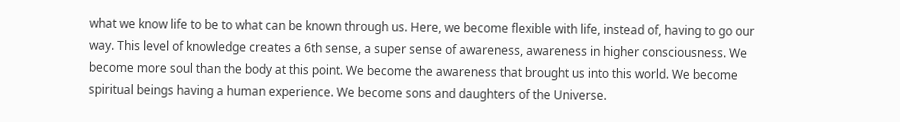what we know life to be to what can be known through us. Here, we become flexible with life, instead of, having to go our way. This level of knowledge creates a 6th sense, a super sense of awareness, awareness in higher consciousness. We become more soul than the body at this point. We become the awareness that brought us into this world. We become spiritual beings having a human experience. We become sons and daughters of the Universe.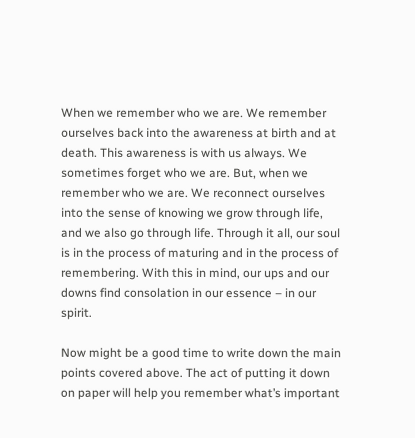When we remember who we are. We remember ourselves back into the awareness at birth and at death. This awareness is with us always. We sometimes forget who we are. But, when we remember who we are. We reconnect ourselves into the sense of knowing we grow through life, and we also go through life. Through it all, our soul is in the process of maturing and in the process of remembering. With this in mind, our ups and our downs find consolation in our essence – in our spirit.

Now might be a good time to write down the main points covered above. The act of putting it down on paper will help you remember what’s important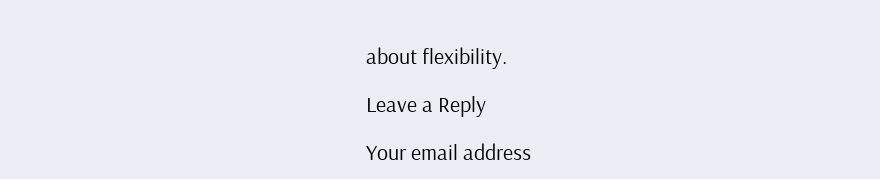about flexibility.

Leave a Reply

Your email address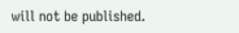will not be published.